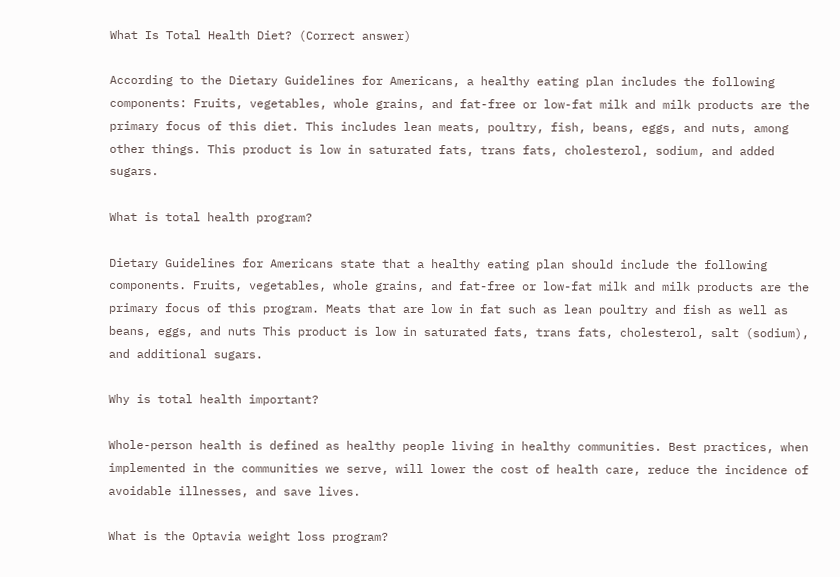What Is Total Health Diet? (Correct answer)

According to the Dietary Guidelines for Americans, a healthy eating plan includes the following components: Fruits, vegetables, whole grains, and fat-free or low-fat milk and milk products are the primary focus of this diet. This includes lean meats, poultry, fish, beans, eggs, and nuts, among other things. This product is low in saturated fats, trans fats, cholesterol, sodium, and added sugars.

What is total health program?

Dietary Guidelines for Americans state that a healthy eating plan should include the following components. Fruits, vegetables, whole grains, and fat-free or low-fat milk and milk products are the primary focus of this program. Meats that are low in fat such as lean poultry and fish as well as beans, eggs, and nuts This product is low in saturated fats, trans fats, cholesterol, salt (sodium), and additional sugars.

Why is total health important?

Whole-person health is defined as healthy people living in healthy communities. Best practices, when implemented in the communities we serve, will lower the cost of health care, reduce the incidence of avoidable illnesses, and save lives.

What is the Optavia weight loss program?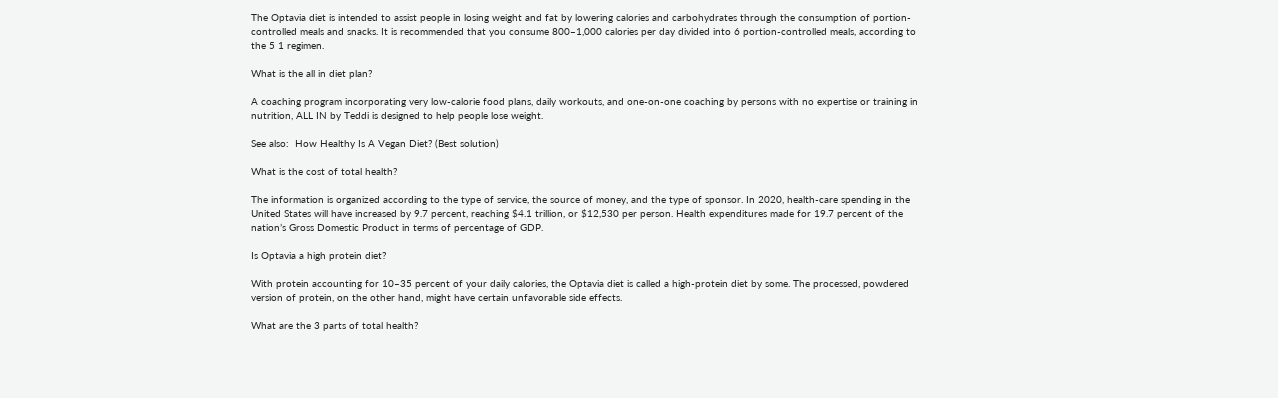The Optavia diet is intended to assist people in losing weight and fat by lowering calories and carbohydrates through the consumption of portion-controlled meals and snacks. It is recommended that you consume 800–1,000 calories per day divided into 6 portion-controlled meals, according to the 5 1 regimen.

What is the all in diet plan?

A coaching program incorporating very low-calorie food plans, daily workouts, and one-on-one coaching by persons with no expertise or training in nutrition, ALL IN by Teddi is designed to help people lose weight.

See also:  How Healthy Is A Vegan Diet? (Best solution)

What is the cost of total health?

The information is organized according to the type of service, the source of money, and the type of sponsor. In 2020, health-care spending in the United States will have increased by 9.7 percent, reaching $4.1 trillion, or $12,530 per person. Health expenditures made for 19.7 percent of the nation’s Gross Domestic Product in terms of percentage of GDP.

Is Optavia a high protein diet?

With protein accounting for 10–35 percent of your daily calories, the Optavia diet is called a high-protein diet by some. The processed, powdered version of protein, on the other hand, might have certain unfavorable side effects.

What are the 3 parts of total health?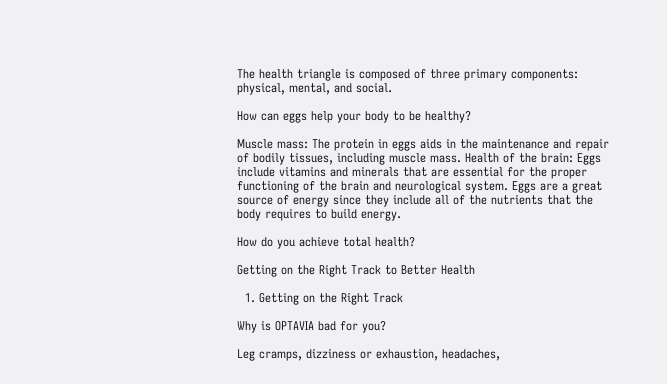The health triangle is composed of three primary components: physical, mental, and social.

How can eggs help your body to be healthy?

Muscle mass: The protein in eggs aids in the maintenance and repair of bodily tissues, including muscle mass. Health of the brain: Eggs include vitamins and minerals that are essential for the proper functioning of the brain and neurological system. Eggs are a great source of energy since they include all of the nutrients that the body requires to build energy.

How do you achieve total health?

Getting on the Right Track to Better Health

  1. Getting on the Right Track

Why is OPTAVIA bad for you?

Leg cramps, dizziness or exhaustion, headaches,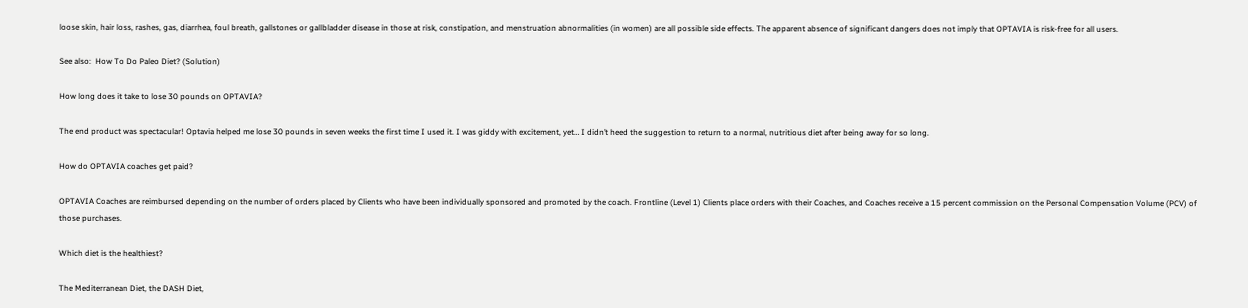loose skin, hair loss, rashes, gas, diarrhea, foul breath, gallstones or gallbladder disease in those at risk, constipation, and menstruation abnormalities (in women) are all possible side effects. The apparent absence of significant dangers does not imply that OPTAVIA is risk-free for all users.

See also:  How To Do Paleo Diet? (Solution)

How long does it take to lose 30 pounds on OPTAVIA?

The end product was spectacular! Optavia helped me lose 30 pounds in seven weeks the first time I used it. I was giddy with excitement, yet… I didn’t heed the suggestion to return to a normal, nutritious diet after being away for so long.

How do OPTAVIA coaches get paid?

OPTAVIA Coaches are reimbursed depending on the number of orders placed by Clients who have been individually sponsored and promoted by the coach. Frontline (Level 1) Clients place orders with their Coaches, and Coaches receive a 15 percent commission on the Personal Compensation Volume (PCV) of those purchases.

Which diet is the healthiest?

The Mediterranean Diet, the DASH Diet,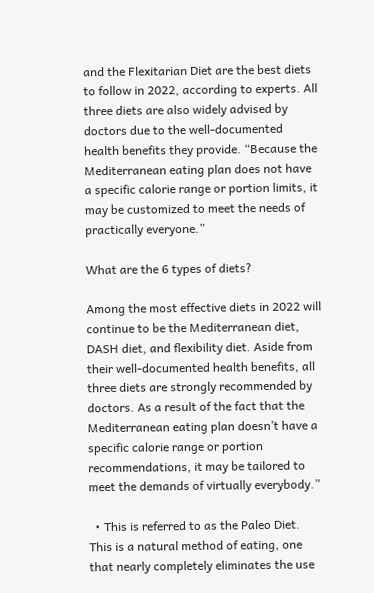and the Flexitarian Diet are the best diets to follow in 2022, according to experts. All three diets are also widely advised by doctors due to the well-documented health benefits they provide. “Because the Mediterranean eating plan does not have a specific calorie range or portion limits, it may be customized to meet the needs of practically everyone.”

What are the 6 types of diets?

Among the most effective diets in 2022 will continue to be the Mediterranean diet, DASH diet, and flexibility diet. Aside from their well-documented health benefits, all three diets are strongly recommended by doctors. As a result of the fact that the Mediterranean eating plan doesn’t have a specific calorie range or portion recommendations, it may be tailored to meet the demands of virtually everybody.”

  • This is referred to as the Paleo Diet. This is a natural method of eating, one that nearly completely eliminates the use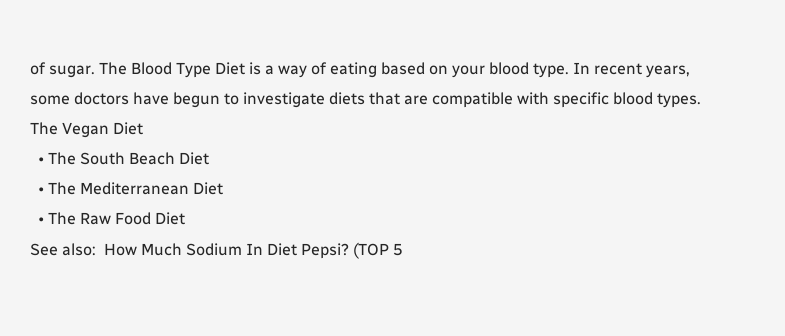of sugar. The Blood Type Diet is a way of eating based on your blood type. In recent years, some doctors have begun to investigate diets that are compatible with specific blood types. The Vegan Diet
  • The South Beach Diet
  • The Mediterranean Diet
  • The Raw Food Diet
See also:  How Much Sodium In Diet Pepsi? (TOP 5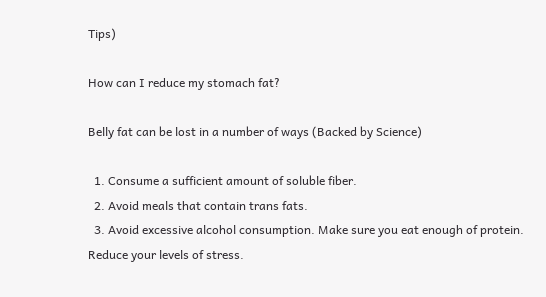Tips)

How can I reduce my stomach fat?

Belly fat can be lost in a number of ways (Backed by Science)

  1. Consume a sufficient amount of soluble fiber.
  2. Avoid meals that contain trans fats.
  3. Avoid excessive alcohol consumption. Make sure you eat enough of protein. Reduce your levels of stress.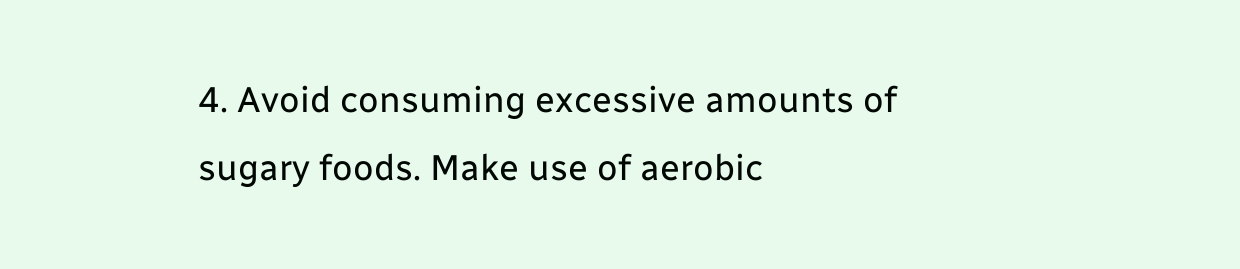4. Avoid consuming excessive amounts of sugary foods. Make use of aerobic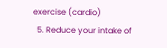exercise (cardio)
  5. Reduce your intake of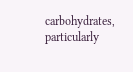carbohydrates, particularly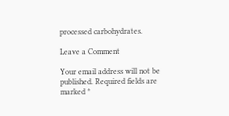processed carbohydrates.

Leave a Comment

Your email address will not be published. Required fields are marked *